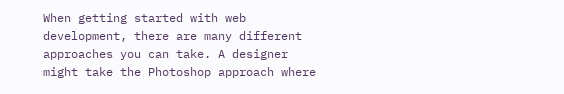When getting started with web development, there are many different approaches you can take. A designer might take the Photoshop approach where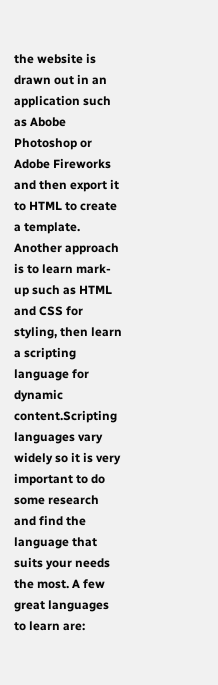the website is drawn out in an application such as Abobe Photoshop or Adobe Fireworks and then export it to HTML to create a template. Another approach is to learn mark-up such as HTML and CSS for styling, then learn a scripting language for dynamic content.Scripting languages vary widely so it is very important to do some research and find the language that suits your needs the most. A few great languages to learn are: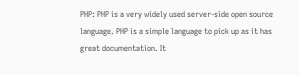PHP: PHP is a very widely used server-side open source language. PHP is a simple language to pick up as it has great documentation. It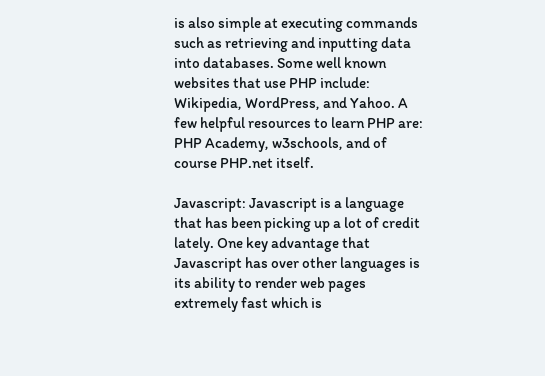is also simple at executing commands such as retrieving and inputting data into databases. Some well known websites that use PHP include: Wikipedia, WordPress, and Yahoo. A few helpful resources to learn PHP are: PHP Academy, w3schools, and of course PHP.net itself.

Javascript: Javascript is a language that has been picking up a lot of credit lately. One key advantage that Javascript has over other languages is its ability to render web pages extremely fast which is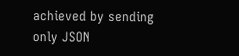achieved by sending only JSON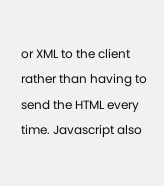or XML to the client rather than having to send the HTML every time. Javascript also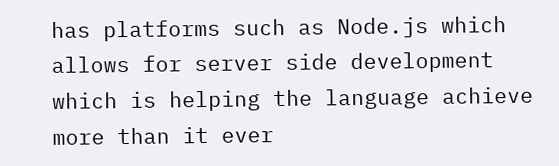has platforms such as Node.js which allows for server side development which is helping the language achieve more than it ever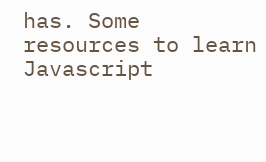has. Some resources to learn Javascript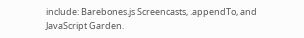include: Barebones.js Screencasts, .appendTo, and JavaScript Garden.